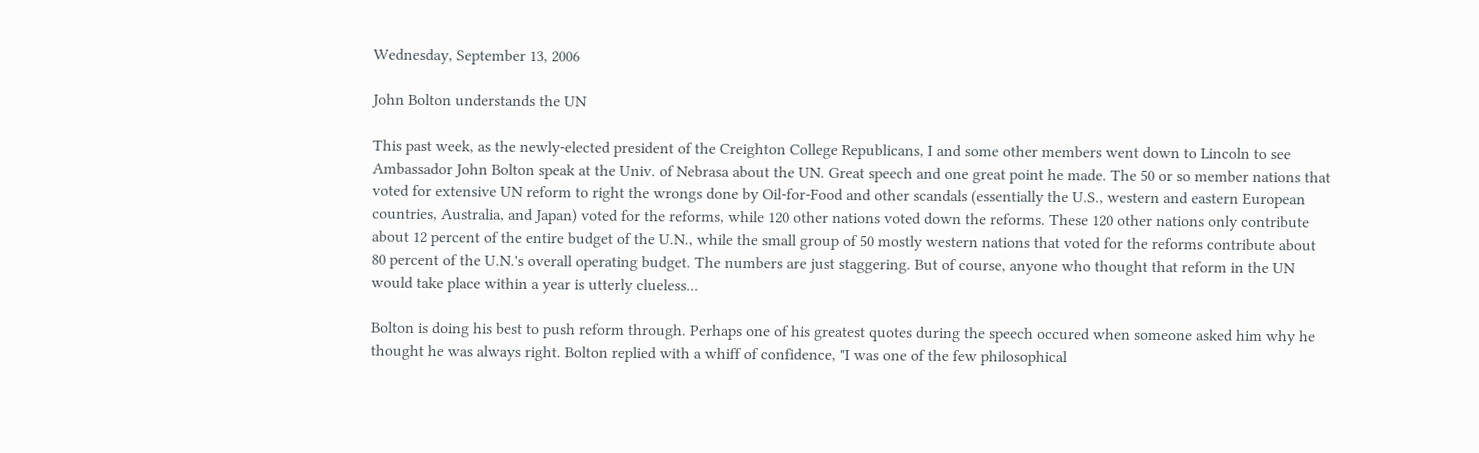Wednesday, September 13, 2006

John Bolton understands the UN

This past week, as the newly-elected president of the Creighton College Republicans, I and some other members went down to Lincoln to see Ambassador John Bolton speak at the Univ. of Nebrasa about the UN. Great speech and one great point he made. The 50 or so member nations that voted for extensive UN reform to right the wrongs done by Oil-for-Food and other scandals (essentially the U.S., western and eastern European countries, Australia, and Japan) voted for the reforms, while 120 other nations voted down the reforms. These 120 other nations only contribute about 12 percent of the entire budget of the U.N., while the small group of 50 mostly western nations that voted for the reforms contribute about 80 percent of the U.N.'s overall operating budget. The numbers are just staggering. But of course, anyone who thought that reform in the UN would take place within a year is utterly clueless...

Bolton is doing his best to push reform through. Perhaps one of his greatest quotes during the speech occured when someone asked him why he thought he was always right. Bolton replied with a whiff of confidence, "I was one of the few philosophical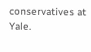conservatives at Yale.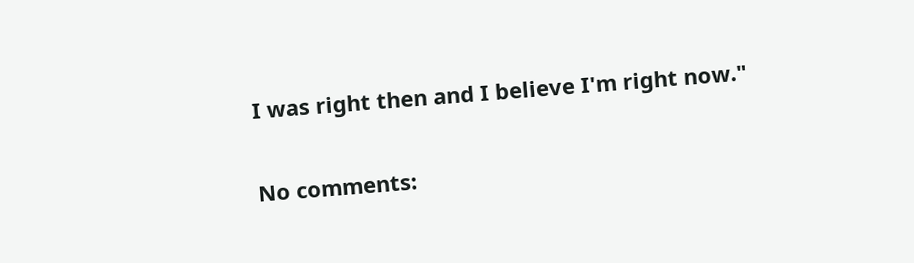I was right then and I believe I'm right now."

No comments: